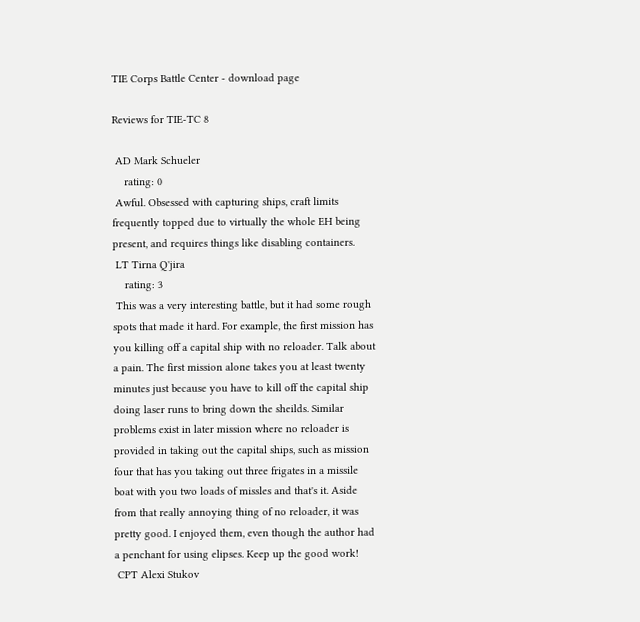TIE Corps Battle Center - download page

Reviews for TIE-TC 8

 AD Mark Schueler
    rating: 0
 Awful. Obsessed with capturing ships, craft limits frequently topped due to virtually the whole EH being present, and requires things like disabling containers.
 LT Tirna Q'jira
    rating: 3
 This was a very interesting battle, but it had some rough spots that made it hard. For example, the first mission has you killing off a capital ship with no reloader. Talk about a pain. The first mission alone takes you at least twenty minutes just because you have to kill off the capital ship doing laser runs to bring down the sheilds. Similar problems exist in later mission where no reloader is provided in taking out the capital ships, such as mission four that has you taking out three frigates in a missile boat with you two loads of missles and that's it. Aside from that really annoying thing of no reloader, it was pretty good. I enjoyed them, even though the author had a penchant for using elipses. Keep up the good work!
 CPT Alexi Stukov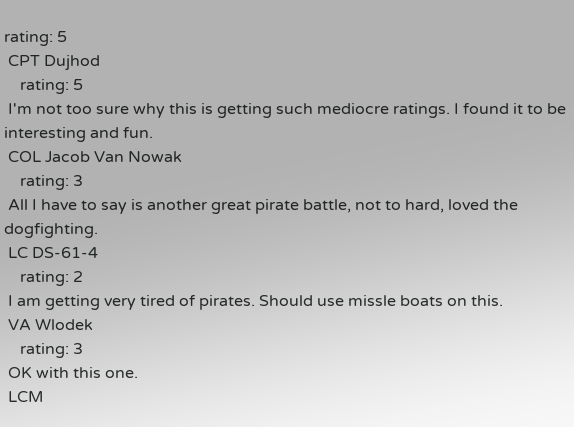rating: 5
 CPT Dujhod
    rating: 5
 I'm not too sure why this is getting such mediocre ratings. I found it to be interesting and fun.
 COL Jacob Van Nowak
    rating: 3
 All I have to say is another great pirate battle, not to hard, loved the dogfighting.
 LC DS-61-4
    rating: 2
 I am getting very tired of pirates. Should use missle boats on this.
 VA Wlodek
    rating: 3
 OK with this one.
 LCM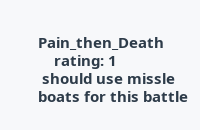Pain_then_Death
    rating: 1
 should use missle boats for this battle